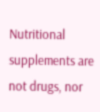Nutritional supplements are not drugs, nor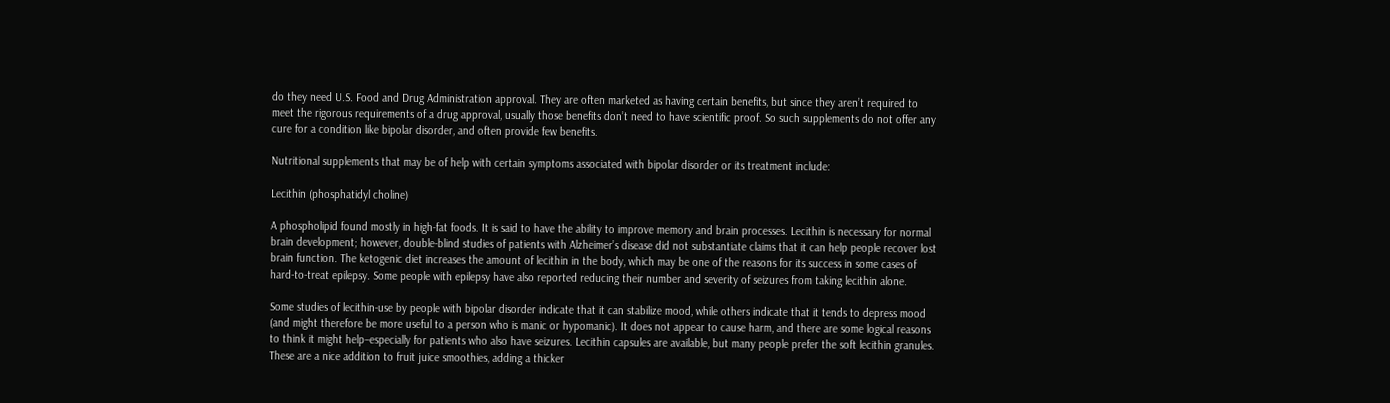do they need U.S. Food and Drug Administration approval. They are often marketed as having certain benefits, but since they aren’t required to meet the rigorous requirements of a drug approval, usually those benefits don’t need to have scientific proof. So such supplements do not offer any cure for a condition like bipolar disorder, and often provide few benefits.

Nutritional supplements that may be of help with certain symptoms associated with bipolar disorder or its treatment include:

Lecithin (phosphatidyl choline)

A phospholipid found mostly in high-fat foods. It is said to have the ability to improve memory and brain processes. Lecithin is necessary for normal brain development; however, double-blind studies of patients with Alzheimer’s disease did not substantiate claims that it can help people recover lost brain function. The ketogenic diet increases the amount of lecithin in the body, which may be one of the reasons for its success in some cases of hard-to-treat epilepsy. Some people with epilepsy have also reported reducing their number and severity of seizures from taking lecithin alone.

Some studies of lecithin-use by people with bipolar disorder indicate that it can stabilize mood, while others indicate that it tends to depress mood (and might therefore be more useful to a person who is manic or hypomanic). It does not appear to cause harm, and there are some logical reasons to think it might help–especially for patients who also have seizures. Lecithin capsules are available, but many people prefer the soft lecithin granules. These are a nice addition to fruit juice smoothies, adding a thicker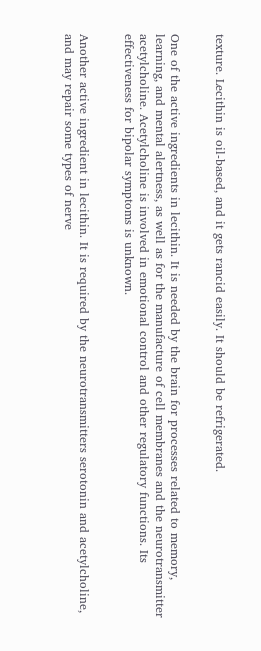texture. Lecithin is oil-based, and it gets rancid easily. It should be refrigerated.


One of the active ingredients in lecithin. It is needed by the brain for processes related to memory, learning, and mental alertness, as well as for the manufacture of cell membranes and the neurotransmitter acetylcholine. Acetylcholine is involved in emotional control and other regulatory functions. Its effectiveness for bipolar symptoms is unknown.


Another active ingredient in lecithin. It is required by the neurotransmitters serotonin and acetylcholine, and may repair some types of nerve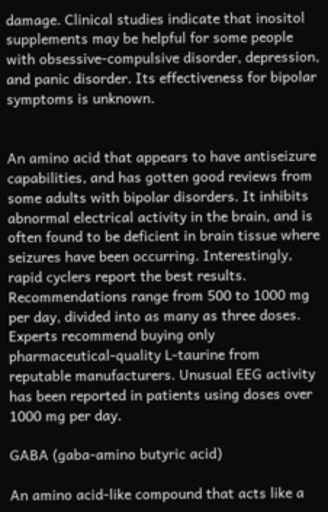damage. Clinical studies indicate that inositol supplements may be helpful for some people with obsessive-compulsive disorder, depression, and panic disorder. Its effectiveness for bipolar symptoms is unknown.


An amino acid that appears to have antiseizure capabilities, and has gotten good reviews from some adults with bipolar disorders. It inhibits abnormal electrical activity in the brain, and is often found to be deficient in brain tissue where seizures have been occurring. Interestingly, rapid cyclers report the best results. Recommendations range from 500 to 1000 mg per day, divided into as many as three doses. Experts recommend buying only pharmaceutical-quality L-taurine from reputable manufacturers. Unusual EEG activity has been reported in patients using doses over 1000 mg per day.

GABA (gaba-amino butyric acid)

An amino acid-like compound that acts like a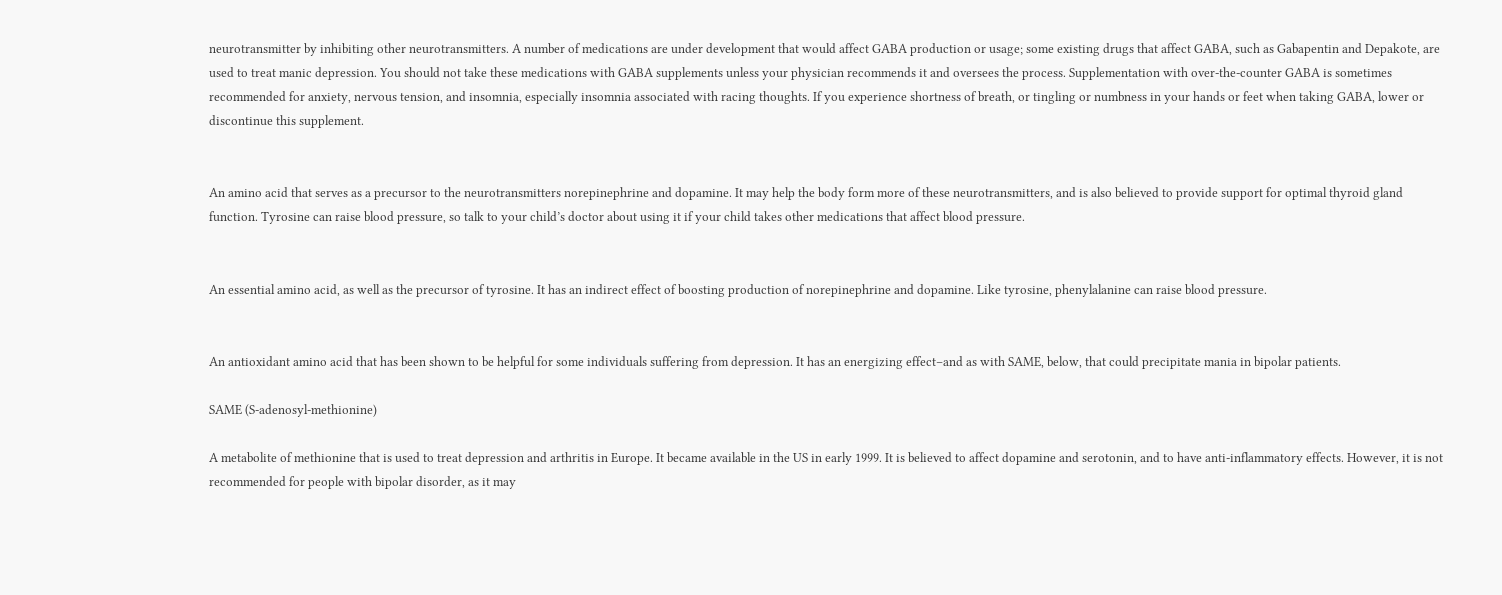neurotransmitter by inhibiting other neurotransmitters. A number of medications are under development that would affect GABA production or usage; some existing drugs that affect GABA, such as Gabapentin and Depakote, are used to treat manic depression. You should not take these medications with GABA supplements unless your physician recommends it and oversees the process. Supplementation with over-the-counter GABA is sometimes recommended for anxiety, nervous tension, and insomnia, especially insomnia associated with racing thoughts. If you experience shortness of breath, or tingling or numbness in your hands or feet when taking GABA, lower or discontinue this supplement.


An amino acid that serves as a precursor to the neurotransmitters norepinephrine and dopamine. It may help the body form more of these neurotransmitters, and is also believed to provide support for optimal thyroid gland function. Tyrosine can raise blood pressure, so talk to your child’s doctor about using it if your child takes other medications that affect blood pressure.


An essential amino acid, as well as the precursor of tyrosine. It has an indirect effect of boosting production of norepinephrine and dopamine. Like tyrosine, phenylalanine can raise blood pressure.


An antioxidant amino acid that has been shown to be helpful for some individuals suffering from depression. It has an energizing effect–and as with SAME, below, that could precipitate mania in bipolar patients.

SAME (S-adenosyl-methionine)

A metabolite of methionine that is used to treat depression and arthritis in Europe. It became available in the US in early 1999. It is believed to affect dopamine and serotonin, and to have anti-inflammatory effects. However, it is not recommended for people with bipolar disorder, as it may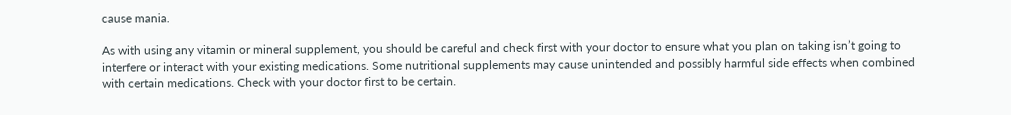cause mania.

As with using any vitamin or mineral supplement, you should be careful and check first with your doctor to ensure what you plan on taking isn’t going to interfere or interact with your existing medications. Some nutritional supplements may cause unintended and possibly harmful side effects when combined with certain medications. Check with your doctor first to be certain.